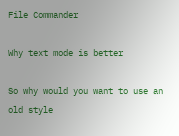File Commander

Why text mode is better

So why would you want to use an old style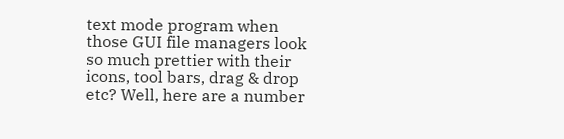text mode program when those GUI file managers look so much prettier with their icons, tool bars, drag & drop etc? Well, here are a number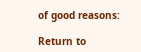of good reasons:

Return to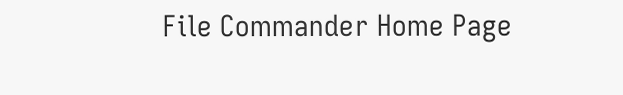File Commander Home Page